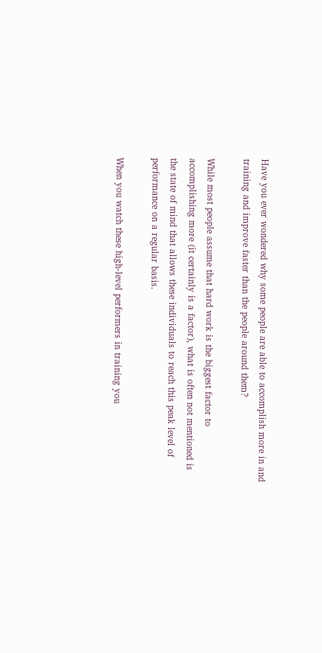Have you ever wondered why some people are able to accomplish more in and training and improve faster than the people around them?

While most people assume that hard work is the biggest factor to accomplishing more (it certainly is a factor), what is often not mentioned is the state of mind that allows these individuals to reach this peak level of performance on a regular basis.

When you watch these high-level performers in training you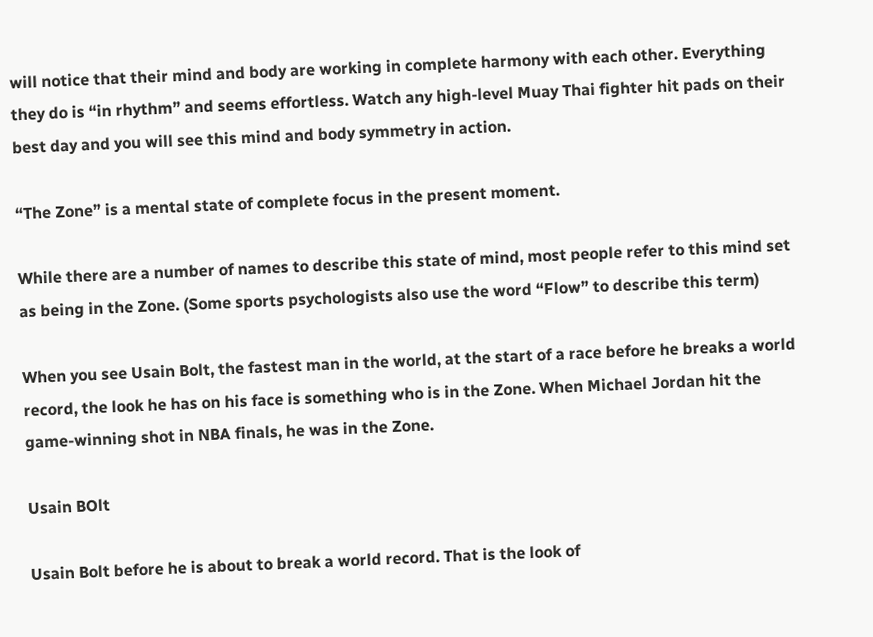will notice that their mind and body are working in complete harmony with each other. Everything they do is “in rhythm” and seems effortless. Watch any high-level Muay Thai fighter hit pads on their best day and you will see this mind and body symmetry in action.

“The Zone” is a mental state of complete focus in the present moment.

While there are a number of names to describe this state of mind, most people refer to this mind set as being in the Zone. (Some sports psychologists also use the word “Flow” to describe this term)

When you see Usain Bolt, the fastest man in the world, at the start of a race before he breaks a world record, the look he has on his face is something who is in the Zone. When Michael Jordan hit the game-winning shot in NBA finals, he was in the Zone.

Usain BOlt

Usain Bolt before he is about to break a world record. That is the look of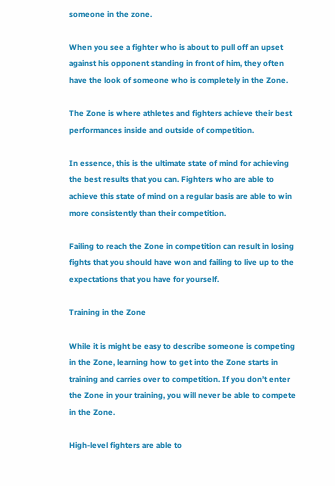someone in the zone.

When you see a fighter who is about to pull off an upset against his opponent standing in front of him, they often have the look of someone who is completely in the Zone.

The Zone is where athletes and fighters achieve their best performances inside and outside of competition.

In essence, this is the ultimate state of mind for achieving the best results that you can. Fighters who are able to achieve this state of mind on a regular basis are able to win more consistently than their competition.

Failing to reach the Zone in competition can result in losing fights that you should have won and failing to live up to the expectations that you have for yourself.

Training in the Zone

While it is might be easy to describe someone is competing in the Zone, learning how to get into the Zone starts in training and carries over to competition. If you don’t enter the Zone in your training, you will never be able to compete in the Zone.

High-level fighters are able to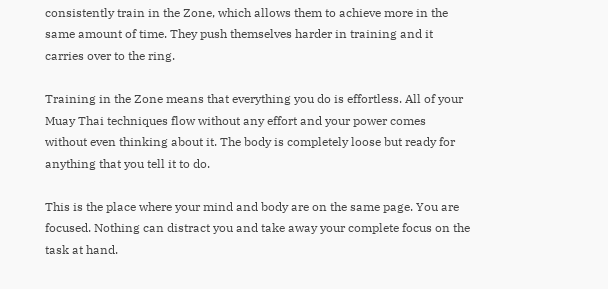consistently train in the Zone, which allows them to achieve more in the same amount of time. They push themselves harder in training and it carries over to the ring.

Training in the Zone means that everything you do is effortless. All of your Muay Thai techniques flow without any effort and your power comes without even thinking about it. The body is completely loose but ready for anything that you tell it to do.

This is the place where your mind and body are on the same page. You are focused. Nothing can distract you and take away your complete focus on the task at hand.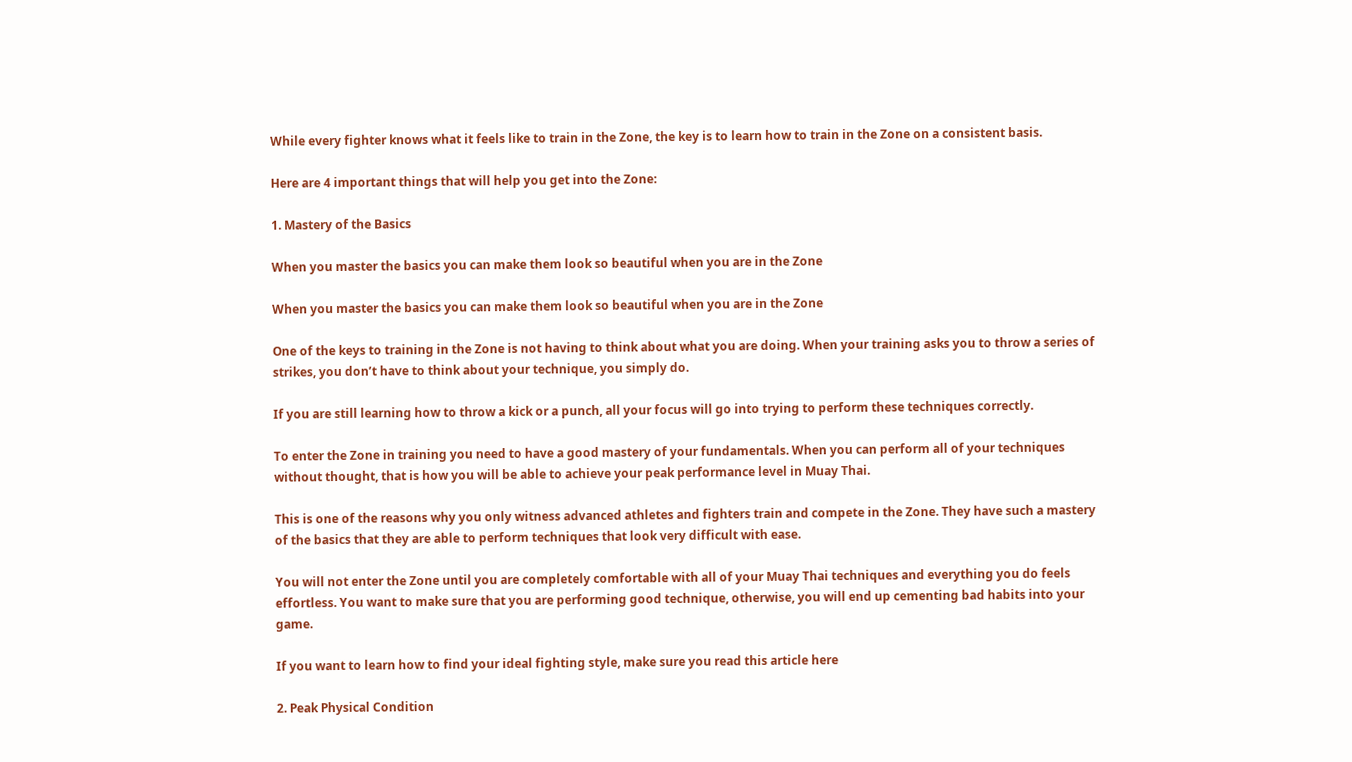While every fighter knows what it feels like to train in the Zone, the key is to learn how to train in the Zone on a consistent basis.

Here are 4 important things that will help you get into the Zone:

1. Mastery of the Basics

When you master the basics you can make them look so beautiful when you are in the Zone

When you master the basics you can make them look so beautiful when you are in the Zone

One of the keys to training in the Zone is not having to think about what you are doing. When your training asks you to throw a series of strikes, you don’t have to think about your technique, you simply do.

If you are still learning how to throw a kick or a punch, all your focus will go into trying to perform these techniques correctly.

To enter the Zone in training you need to have a good mastery of your fundamentals. When you can perform all of your techniques without thought, that is how you will be able to achieve your peak performance level in Muay Thai.

This is one of the reasons why you only witness advanced athletes and fighters train and compete in the Zone. They have such a mastery of the basics that they are able to perform techniques that look very difficult with ease.

You will not enter the Zone until you are completely comfortable with all of your Muay Thai techniques and everything you do feels effortless. You want to make sure that you are performing good technique, otherwise, you will end up cementing bad habits into your game.

If you want to learn how to find your ideal fighting style, make sure you read this article here

2. Peak Physical Condition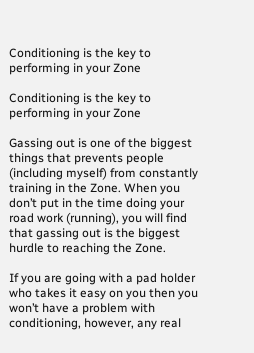Conditioning is the key to performing in your Zone

Conditioning is the key to performing in your Zone

Gassing out is one of the biggest things that prevents people (including myself) from constantly training in the Zone. When you don’t put in the time doing your road work (running), you will find that gassing out is the biggest hurdle to reaching the Zone.

If you are going with a pad holder who takes it easy on you then you won’t have a problem with conditioning, however, any real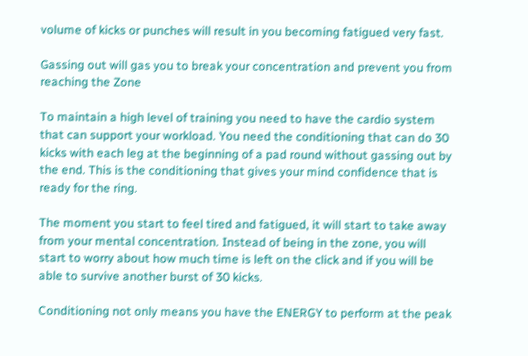volume of kicks or punches will result in you becoming fatigued very fast.

Gassing out will gas you to break your concentration and prevent you from reaching the Zone

To maintain a high level of training you need to have the cardio system that can support your workload. You need the conditioning that can do 30 kicks with each leg at the beginning of a pad round without gassing out by the end. This is the conditioning that gives your mind confidence that is ready for the ring.

The moment you start to feel tired and fatigued, it will start to take away from your mental concentration. Instead of being in the zone, you will start to worry about how much time is left on the click and if you will be able to survive another burst of 30 kicks.

Conditioning not only means you have the ENERGY to perform at the peak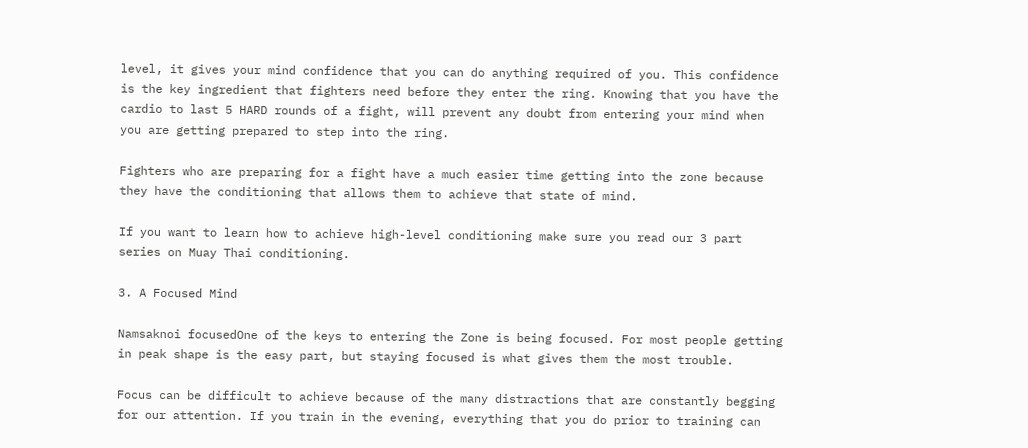level, it gives your mind confidence that you can do anything required of you. This confidence is the key ingredient that fighters need before they enter the ring. Knowing that you have the cardio to last 5 HARD rounds of a fight, will prevent any doubt from entering your mind when you are getting prepared to step into the ring.

Fighters who are preparing for a fight have a much easier time getting into the zone because they have the conditioning that allows them to achieve that state of mind.

If you want to learn how to achieve high-level conditioning make sure you read our 3 part series on Muay Thai conditioning.

3. A Focused Mind

Namsaknoi focusedOne of the keys to entering the Zone is being focused. For most people getting in peak shape is the easy part, but staying focused is what gives them the most trouble.

Focus can be difficult to achieve because of the many distractions that are constantly begging for our attention. If you train in the evening, everything that you do prior to training can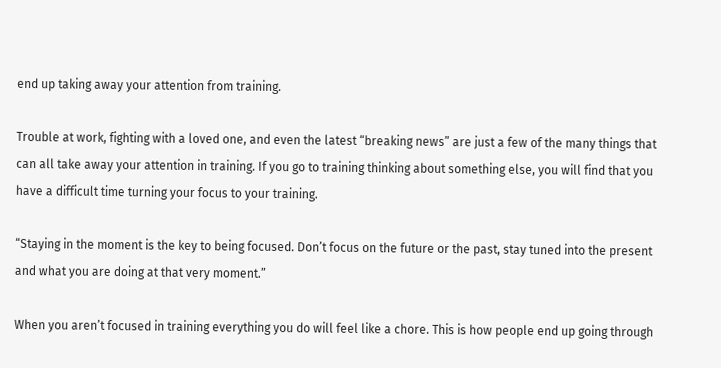end up taking away your attention from training.

Trouble at work, fighting with a loved one, and even the latest “breaking news” are just a few of the many things that can all take away your attention in training. If you go to training thinking about something else, you will find that you have a difficult time turning your focus to your training.

“Staying in the moment is the key to being focused. Don’t focus on the future or the past, stay tuned into the present and what you are doing at that very moment.”

When you aren’t focused in training everything you do will feel like a chore. This is how people end up going through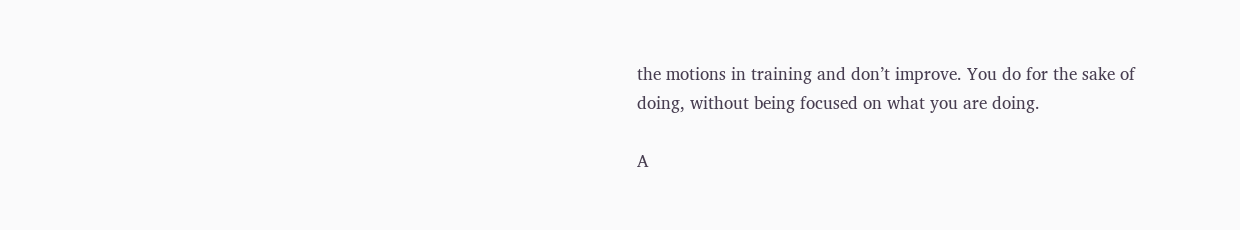the motions in training and don’t improve. You do for the sake of doing, without being focused on what you are doing.

A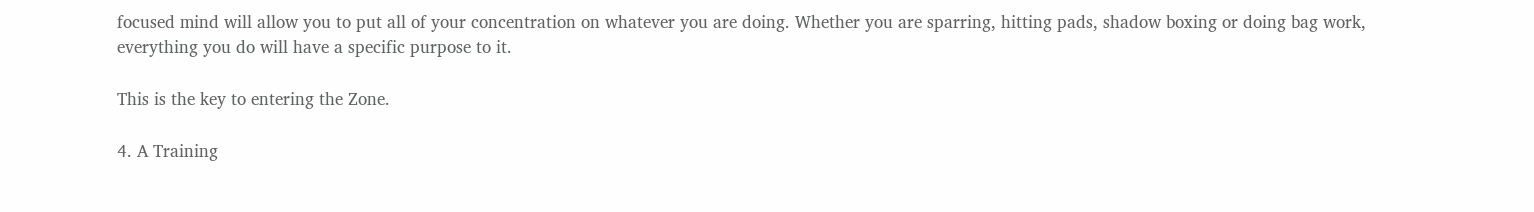focused mind will allow you to put all of your concentration on whatever you are doing. Whether you are sparring, hitting pads, shadow boxing or doing bag work, everything you do will have a specific purpose to it.

This is the key to entering the Zone.

4. A Training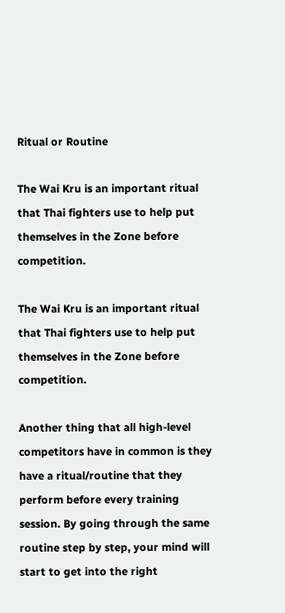Ritual or Routine

The Wai Kru is an important ritual that Thai fighters use to help put themselves in the Zone before competition.

The Wai Kru is an important ritual that Thai fighters use to help put themselves in the Zone before competition.

Another thing that all high-level competitors have in common is they have a ritual/routine that they perform before every training session. By going through the same routine step by step, your mind will start to get into the right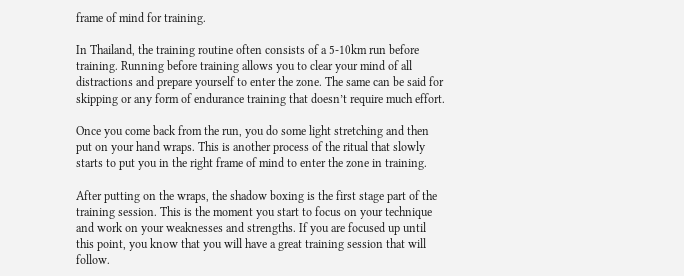frame of mind for training.

In Thailand, the training routine often consists of a 5-10km run before training. Running before training allows you to clear your mind of all distractions and prepare yourself to enter the zone. The same can be said for skipping or any form of endurance training that doesn’t require much effort.

Once you come back from the run, you do some light stretching and then put on your hand wraps. This is another process of the ritual that slowly starts to put you in the right frame of mind to enter the zone in training.

After putting on the wraps, the shadow boxing is the first stage part of the training session. This is the moment you start to focus on your technique and work on your weaknesses and strengths. If you are focused up until this point, you know that you will have a great training session that will follow.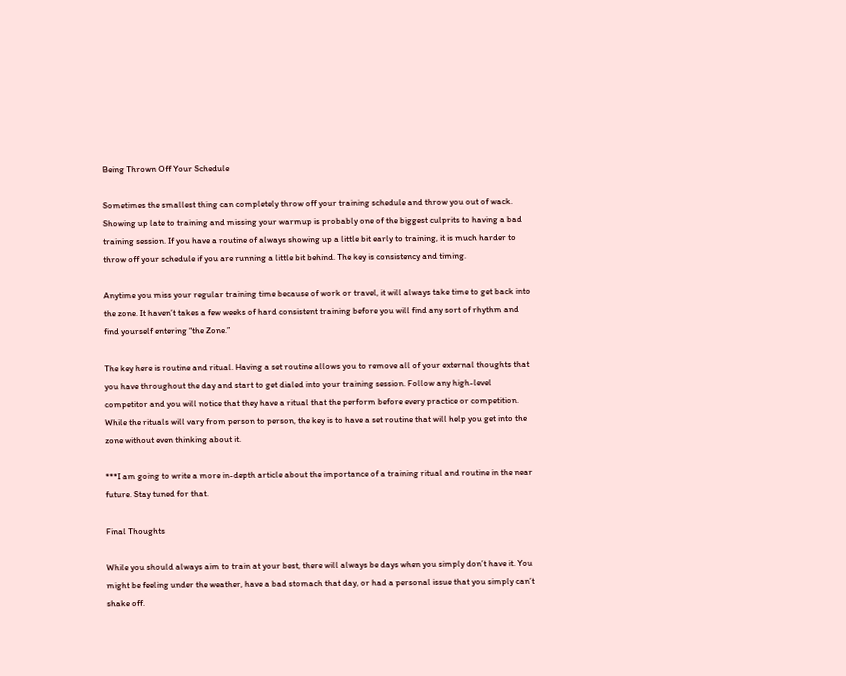Being Thrown Off Your Schedule

Sometimes the smallest thing can completely throw off your training schedule and throw you out of wack. Showing up late to training and missing your warmup is probably one of the biggest culprits to having a bad training session. If you have a routine of always showing up a little bit early to training, it is much harder to throw off your schedule if you are running a little bit behind. The key is consistency and timing.

Anytime you miss your regular training time because of work or travel, it will always take time to get back into the zone. It haven’t takes a few weeks of hard consistent training before you will find any sort of rhythm and find yourself entering “the Zone.”

The key here is routine and ritual. Having a set routine allows you to remove all of your external thoughts that you have throughout the day and start to get dialed into your training session. Follow any high-level competitor and you will notice that they have a ritual that the perform before every practice or competition. While the rituals will vary from person to person, the key is to have a set routine that will help you get into the zone without even thinking about it.

***I am going to write a more in-depth article about the importance of a training ritual and routine in the near future. Stay tuned for that.

Final Thoughts

While you should always aim to train at your best, there will always be days when you simply don’t have it. You might be feeling under the weather, have a bad stomach that day, or had a personal issue that you simply can’t shake off.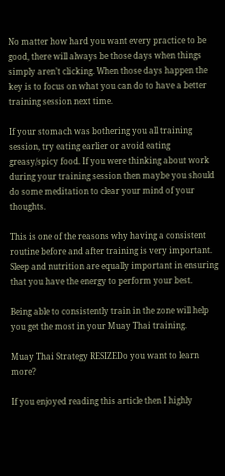No matter how hard you want every practice to be good, there will always be those days when things simply aren’t clicking. When those days happen the key is to focus on what you can do to have a better training session next time.

If your stomach was bothering you all training session, try eating earlier or avoid eating greasy/spicy food. If you were thinking about work during your training session then maybe you should do some meditation to clear your mind of your thoughts.

This is one of the reasons why having a consistent routine before and after training is very important. Sleep and nutrition are equally important in ensuring that you have the energy to perform your best.

Being able to consistently train in the zone will help you get the most in your Muay Thai training.

Muay Thai Strategy RESIZEDo you want to learn more?

If you enjoyed reading this article then I highly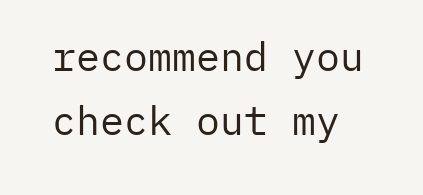recommend you check out my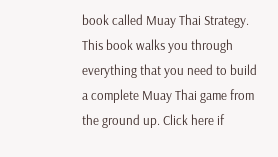book called Muay Thai Strategy. This book walks you through everything that you need to build a complete Muay Thai game from the ground up. Click here if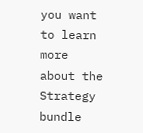you want to learn more about the Strategy bundle